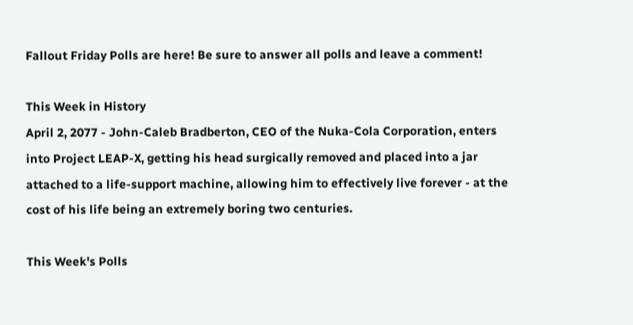Fallout Friday Polls are here! Be sure to answer all polls and leave a comment!

This Week in History
April 2, 2077 - John-Caleb Bradberton, CEO of the Nuka-Cola Corporation, enters into Project LEAP-X, getting his head surgically removed and placed into a jar attached to a life-support machine, allowing him to effectively live forever - at the cost of his life being an extremely boring two centuries.

This Week's Polls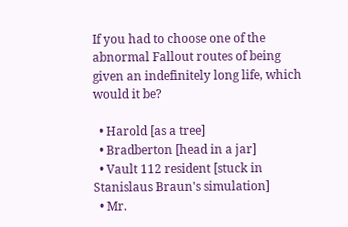If you had to choose one of the abnormal Fallout routes of being given an indefinitely long life, which would it be?

  • Harold [as a tree]
  • Bradberton [head in a jar]
  • Vault 112 resident [stuck in Stanislaus Braun's simulation]
  • Mr.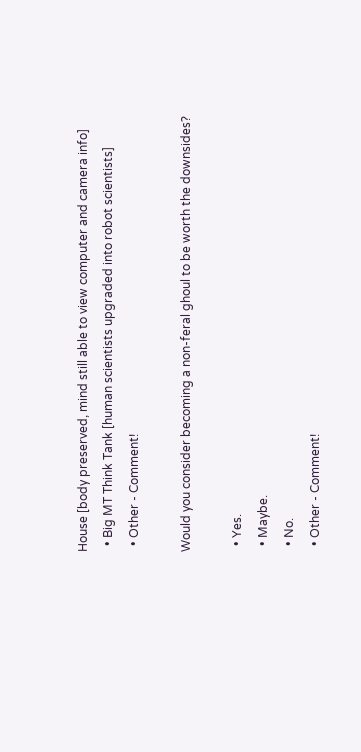House [body preserved, mind still able to view computer and camera info]
  • Big MT Think Tank [human scientists upgraded into robot scientists]
  • Other - Comment!

Would you consider becoming a non-feral ghoul to be worth the downsides?

  • Yes.
  • Maybe.
  • No.
  • Other - Comment!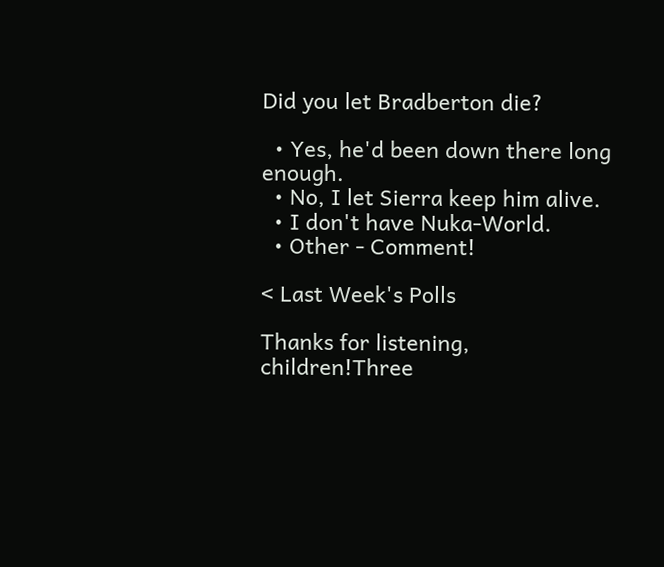Did you let Bradberton die?

  • Yes, he'd been down there long enough.
  • No, I let Sierra keep him alive.
  • I don't have Nuka-World.
  • Other - Comment!

< Last Week's Polls

Thanks for listening, children!Three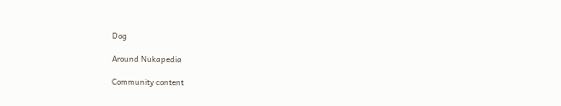Dog

Around Nukapedia

Community content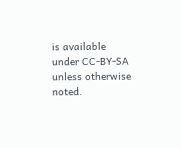is available under CC-BY-SA unless otherwise noted.